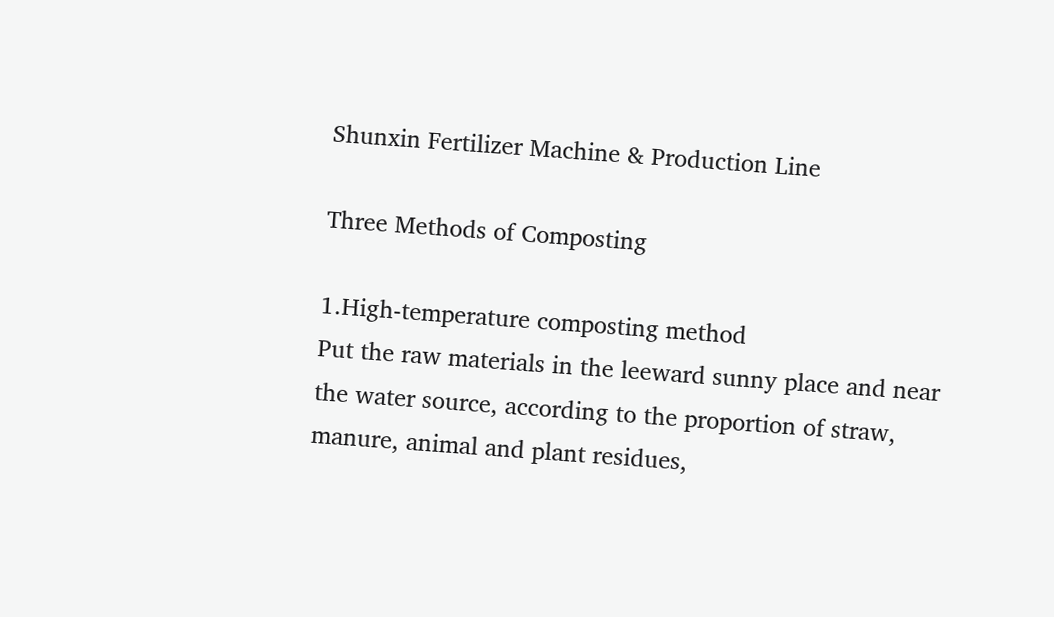Shunxin Fertilizer Machine & Production Line

Three Methods of Composting

1.High-temperature composting method
Put the raw materials in the leeward sunny place and near the water source, according to the proportion of straw, manure, animal and plant residues,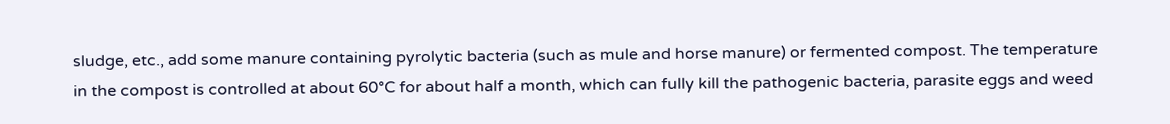sludge, etc., add some manure containing pyrolytic bacteria (such as mule and horse manure) or fermented compost. The temperature in the compost is controlled at about 60°C for about half a month, which can fully kill the pathogenic bacteria, parasite eggs and weed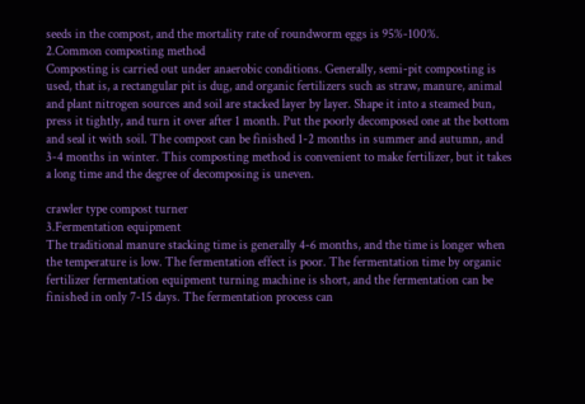seeds in the compost, and the mortality rate of roundworm eggs is 95%-100%.
2.Common composting method
Composting is carried out under anaerobic conditions. Generally, semi-pit composting is used, that is, a rectangular pit is dug, and organic fertilizers such as straw, manure, animal and plant nitrogen sources and soil are stacked layer by layer. Shape it into a steamed bun, press it tightly, and turn it over after 1 month. Put the poorly decomposed one at the bottom and seal it with soil. The compost can be finished 1-2 months in summer and autumn, and 3-4 months in winter. This composting method is convenient to make fertilizer, but it takes a long time and the degree of decomposing is uneven.

crawler type compost turner
3.Fermentation equipment
The traditional manure stacking time is generally 4-6 months, and the time is longer when the temperature is low. The fermentation effect is poor. The fermentation time by organic fertilizer fermentation equipment turning machine is short, and the fermentation can be finished in only 7-15 days. The fermentation process can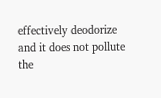effectively deodorize and it does not pollute the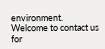environment. Welcome to contact us for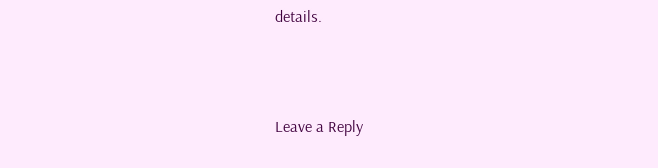details.



Leave a Reply